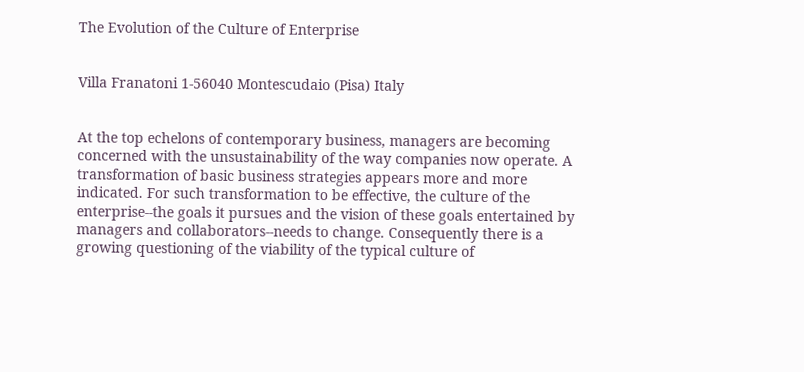The Evolution of the Culture of Enterprise


Villa Franatoni 1-56040 Montescudaio (Pisa) Italy


At the top echelons of contemporary business, managers are becoming concerned with the unsustainability of the way companies now operate. A transformation of basic business strategies appears more and more indicated. For such transformation to be effective, the culture of the enterprise--the goals it pursues and the vision of these goals entertained by managers and collaborators--needs to change. Consequently there is a growing questioning of the viability of the typical culture of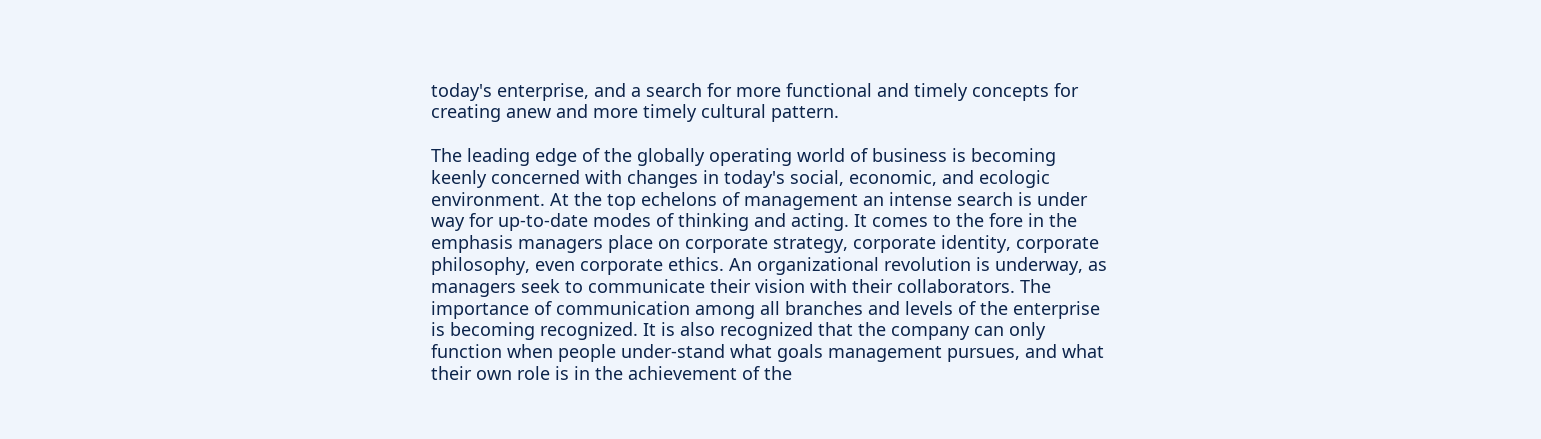today's enterprise, and a search for more functional and timely concepts for creating anew and more timely cultural pattern.

The leading edge of the globally operating world of business is becoming keenly concerned with changes in today's social, economic, and ecologic environment. At the top echelons of management an intense search is under way for up-to-date modes of thinking and acting. It comes to the fore in the emphasis managers place on corporate strategy, corporate identity, corporate philosophy, even corporate ethics. An organizational revolution is underway, as managers seek to communicate their vision with their collaborators. The importance of communication among all branches and levels of the enterprise is becoming recognized. It is also recognized that the company can only function when people under-stand what goals management pursues, and what their own role is in the achievement of the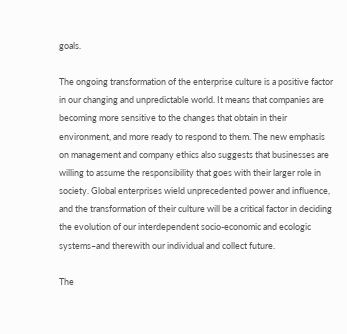goals.

The ongoing transformation of the enterprise culture is a positive factor in our changing and unpredictable world. It means that companies are becoming more sensitive to the changes that obtain in their environment, and more ready to respond to them. The new emphasis on management and company ethics also suggests that businesses are willing to assume the responsibility that goes with their larger role in society. Global enterprises wield unprecedented power and influence, and the transformation of their culture will be a critical factor in deciding the evolution of our interdependent socio-economic and ecologic systems–and therewith our individual and collect future.

The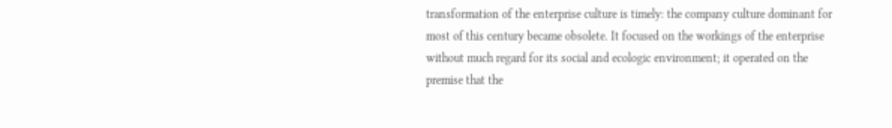transformation of the enterprise culture is timely: the company culture dominant for most of this century became obsolete. It focused on the workings of the enterprise without much regard for its social and ecologic environment; it operated on the premise that the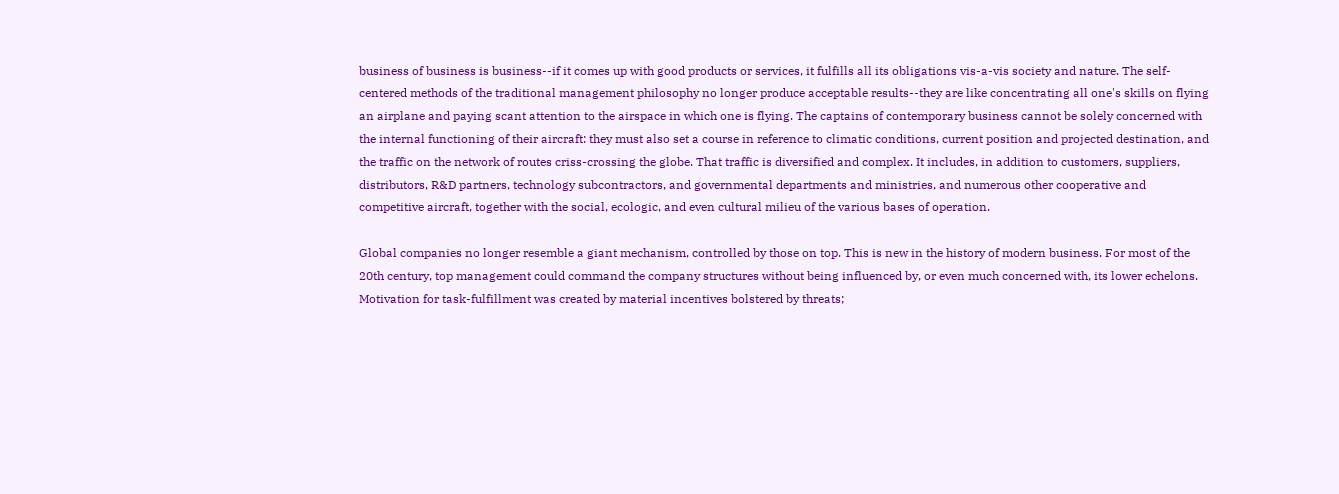business of business is business--if it comes up with good products or services, it fulfills all its obligations vis-a-vis society and nature. The self-centered methods of the traditional management philosophy no longer produce acceptable results--they are like concentrating all one's skills on flying an airplane and paying scant attention to the airspace in which one is flying. The captains of contemporary business cannot be solely concerned with the internal functioning of their aircraft: they must also set a course in reference to climatic conditions, current position and projected destination, and the traffic on the network of routes criss-crossing the globe. That traffic is diversified and complex. It includes, in addition to customers, suppliers, distributors, R&D partners, technology subcontractors, and governmental departments and ministries, and numerous other cooperative and competitive aircraft, together with the social, ecologic, and even cultural milieu of the various bases of operation.

Global companies no longer resemble a giant mechanism, controlled by those on top. This is new in the history of modern business. For most of the 20th century, top management could command the company structures without being influenced by, or even much concerned with, its lower echelons. Motivation for task-fulfillment was created by material incentives bolstered by threats;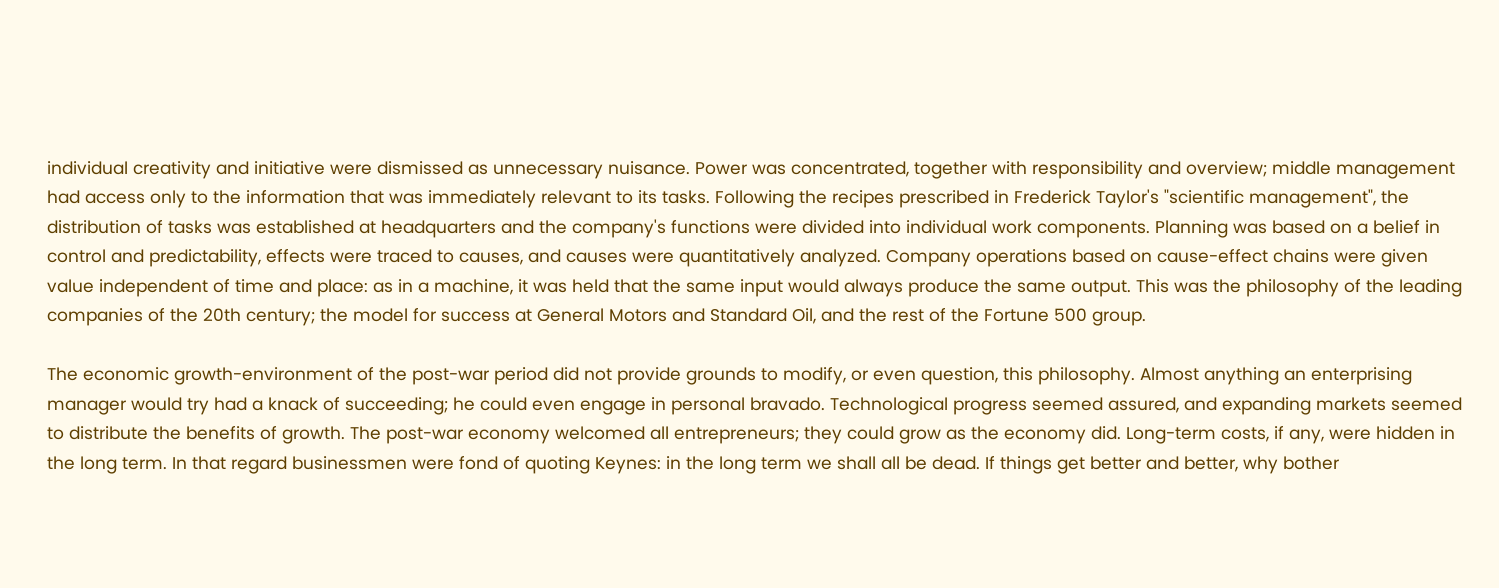individual creativity and initiative were dismissed as unnecessary nuisance. Power was concentrated, together with responsibility and overview; middle management had access only to the information that was immediately relevant to its tasks. Following the recipes prescribed in Frederick Taylor's "scientific management", the distribution of tasks was established at headquarters and the company's functions were divided into individual work components. Planning was based on a belief in control and predictability, effects were traced to causes, and causes were quantitatively analyzed. Company operations based on cause-effect chains were given value independent of time and place: as in a machine, it was held that the same input would always produce the same output. This was the philosophy of the leading companies of the 20th century; the model for success at General Motors and Standard Oil, and the rest of the Fortune 500 group.

The economic growth-environment of the post-war period did not provide grounds to modify, or even question, this philosophy. Almost anything an enterprising manager would try had a knack of succeeding; he could even engage in personal bravado. Technological progress seemed assured, and expanding markets seemed to distribute the benefits of growth. The post-war economy welcomed all entrepreneurs; they could grow as the economy did. Long-term costs, if any, were hidden in the long term. In that regard businessmen were fond of quoting Keynes: in the long term we shall all be dead. If things get better and better, why bother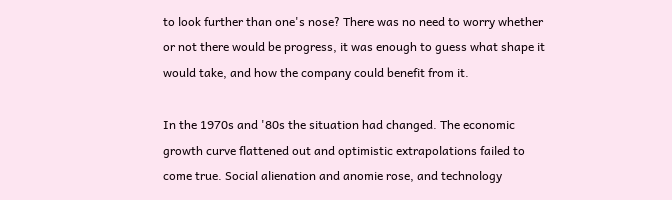to look further than one's nose? There was no need to worry whether or not there would be progress, it was enough to guess what shape it would take, and how the company could benefit from it.

In the 1970s and '80s the situation had changed. The economic growth curve flattened out and optimistic extrapolations failed to come true. Social alienation and anomie rose, and technology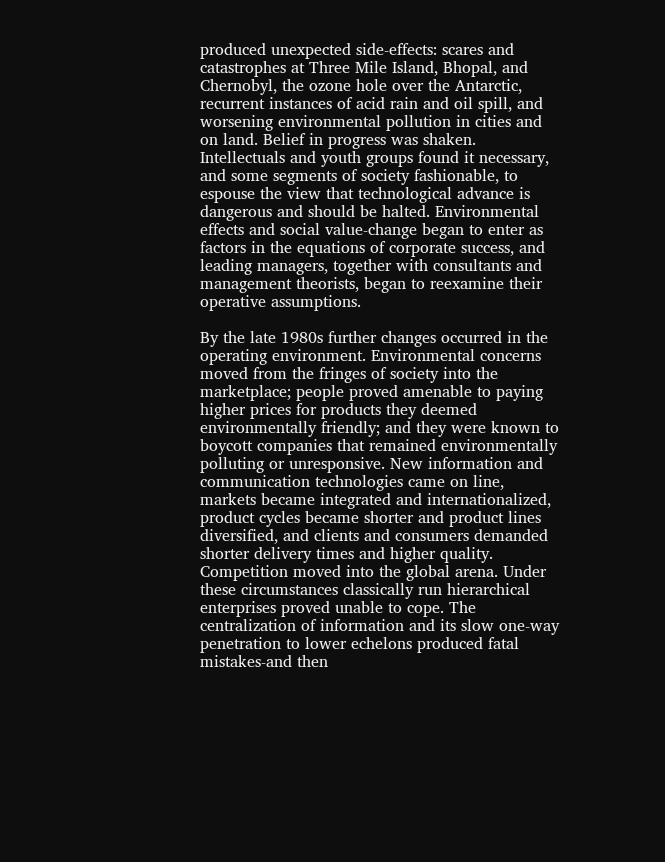produced unexpected side-effects: scares and catastrophes at Three Mile Island, Bhopal, and Chernobyl, the ozone hole over the Antarctic, recurrent instances of acid rain and oil spill, and worsening environmental pollution in cities and on land. Belief in progress was shaken. Intellectuals and youth groups found it necessary, and some segments of society fashionable, to espouse the view that technological advance is dangerous and should be halted. Environmental effects and social value-change began to enter as factors in the equations of corporate success, and leading managers, together with consultants and management theorists, began to reexamine their operative assumptions.

By the late 1980s further changes occurred in the operating environment. Environmental concerns moved from the fringes of society into the marketplace; people proved amenable to paying higher prices for products they deemed environmentally friendly; and they were known to boycott companies that remained environmentally polluting or unresponsive. New information and communication technologies came on line, markets became integrated and internationalized, product cycles became shorter and product lines diversified, and clients and consumers demanded shorter delivery times and higher quality. Competition moved into the global arena. Under these circumstances classically run hierarchical enterprises proved unable to cope. The centralization of information and its slow one-way penetration to lower echelons produced fatal mistakes-and then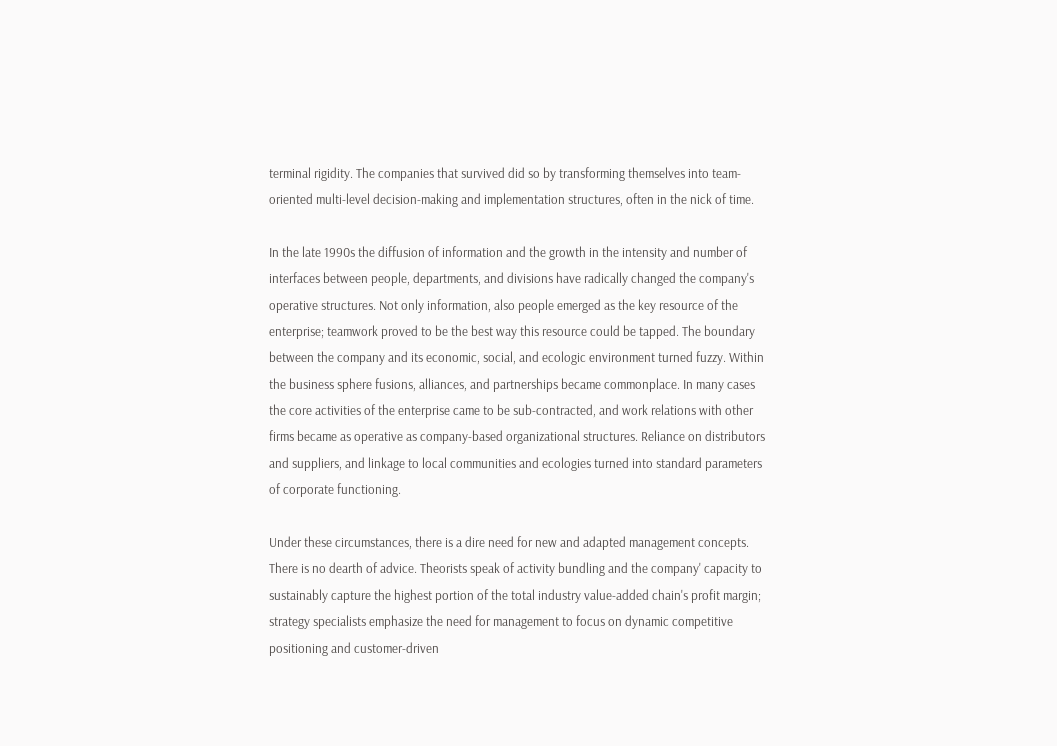terminal rigidity. The companies that survived did so by transforming themselves into team-oriented multi-level decision-making and implementation structures, often in the nick of time.

In the late 1990s the diffusion of information and the growth in the intensity and number of interfaces between people, departments, and divisions have radically changed the company's operative structures. Not only information, also people emerged as the key resource of the enterprise; teamwork proved to be the best way this resource could be tapped. The boundary between the company and its economic, social, and ecologic environment turned fuzzy. Within the business sphere fusions, alliances, and partnerships became commonplace. In many cases the core activities of the enterprise came to be sub-contracted, and work relations with other firms became as operative as company-based organizational structures. Reliance on distributors and suppliers, and linkage to local communities and ecologies turned into standard parameters of corporate functioning.

Under these circumstances, there is a dire need for new and adapted management concepts. There is no dearth of advice. Theorists speak of activity bundling and the company' capacity to sustainably capture the highest portion of the total industry value-added chain's profit margin; strategy specialists emphasize the need for management to focus on dynamic competitive positioning and customer-driven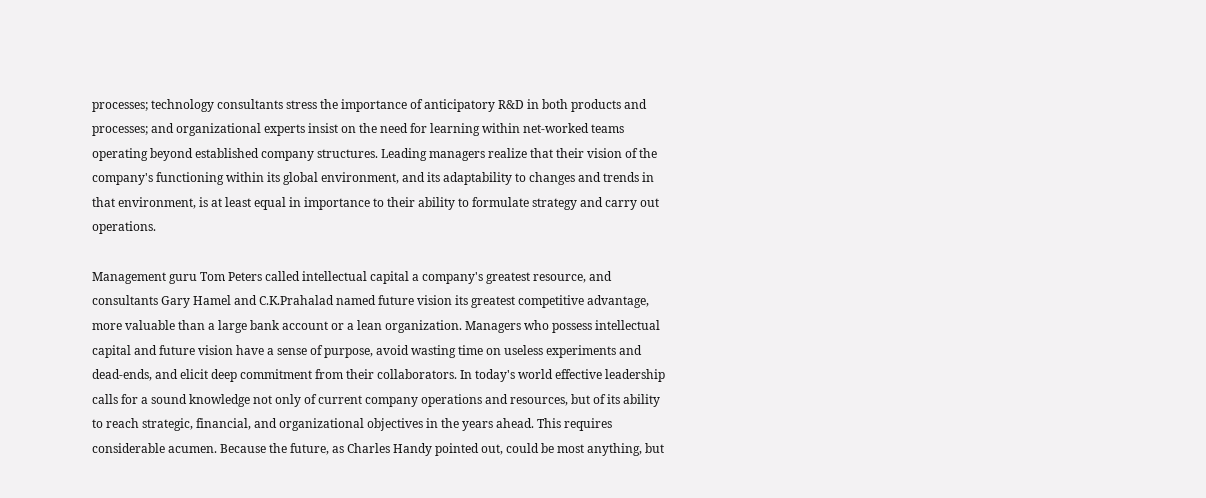processes; technology consultants stress the importance of anticipatory R&D in both products and processes; and organizational experts insist on the need for learning within net-worked teams operating beyond established company structures. Leading managers realize that their vision of the company's functioning within its global environment, and its adaptability to changes and trends in that environment, is at least equal in importance to their ability to formulate strategy and carry out operations.

Management guru Tom Peters called intellectual capital a company's greatest resource, and consultants Gary Hamel and C.K.Prahalad named future vision its greatest competitive advantage, more valuable than a large bank account or a lean organization. Managers who possess intellectual capital and future vision have a sense of purpose, avoid wasting time on useless experiments and dead-ends, and elicit deep commitment from their collaborators. In today's world effective leadership calls for a sound knowledge not only of current company operations and resources, but of its ability to reach strategic, financial, and organizational objectives in the years ahead. This requires considerable acumen. Because the future, as Charles Handy pointed out, could be most anything, but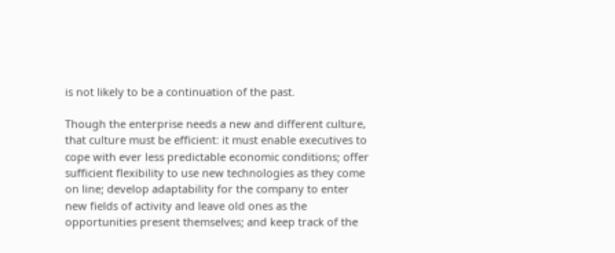is not likely to be a continuation of the past.

Though the enterprise needs a new and different culture, that culture must be efficient: it must enable executives to cope with ever less predictable economic conditions; offer sufficient flexibility to use new technologies as they come on line; develop adaptability for the company to enter new fields of activity and leave old ones as the opportunities present themselves; and keep track of the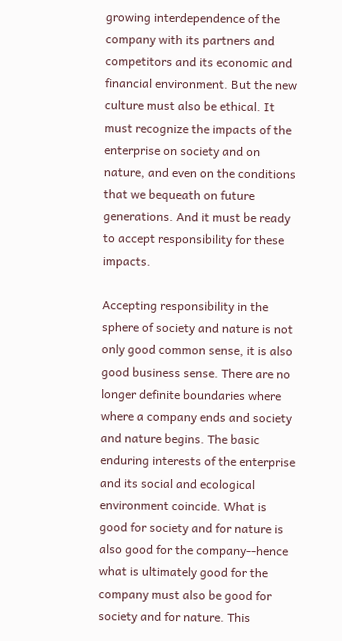growing interdependence of the company with its partners and competitors and its economic and financial environment. But the new culture must also be ethical. It must recognize the impacts of the enterprise on society and on nature, and even on the conditions that we bequeath on future generations. And it must be ready to accept responsibility for these impacts.

Accepting responsibility in the sphere of society and nature is not only good common sense, it is also good business sense. There are no longer definite boundaries where where a company ends and society and nature begins. The basic enduring interests of the enterprise and its social and ecological environment coincide. What is good for society and for nature is also good for the company--hence what is ultimately good for the company must also be good for society and for nature. This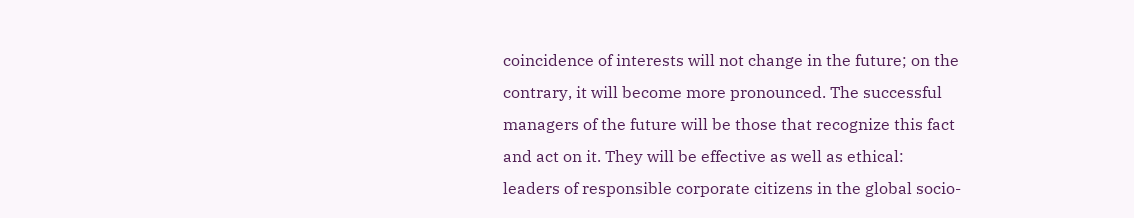coincidence of interests will not change in the future; on the contrary, it will become more pronounced. The successful managers of the future will be those that recognize this fact and act on it. They will be effective as well as ethical: leaders of responsible corporate citizens in the global socio-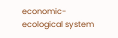economic-ecological system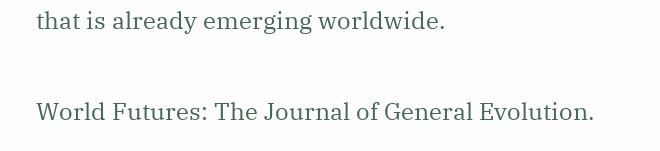that is already emerging worldwide.

World Futures: The Journal of General Evolution.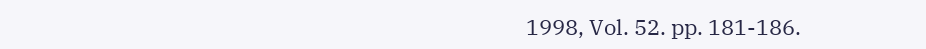1998, Vol. 52. pp. 181-186.